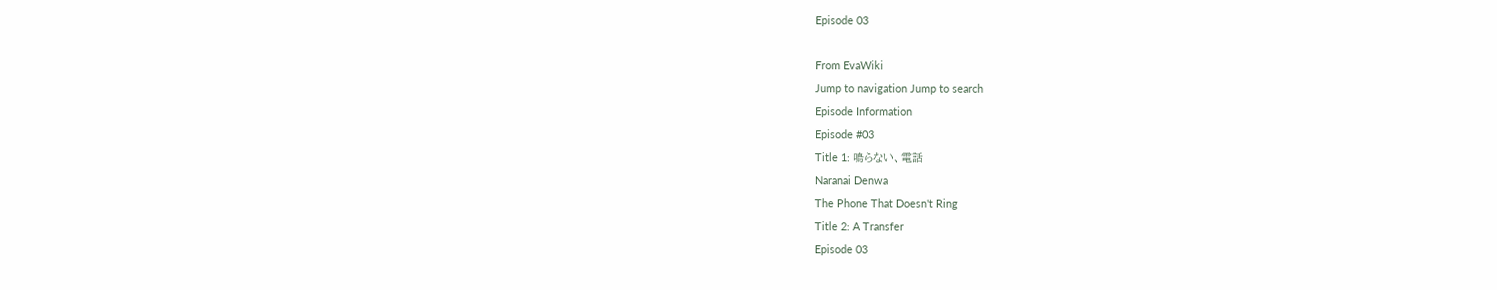Episode 03

From EvaWiki
Jump to navigation Jump to search
Episode Information
Episode #03
Title 1: 鳴らない、電話
Naranai Denwa
The Phone That Doesn't Ring
Title 2: A Transfer
Episode 03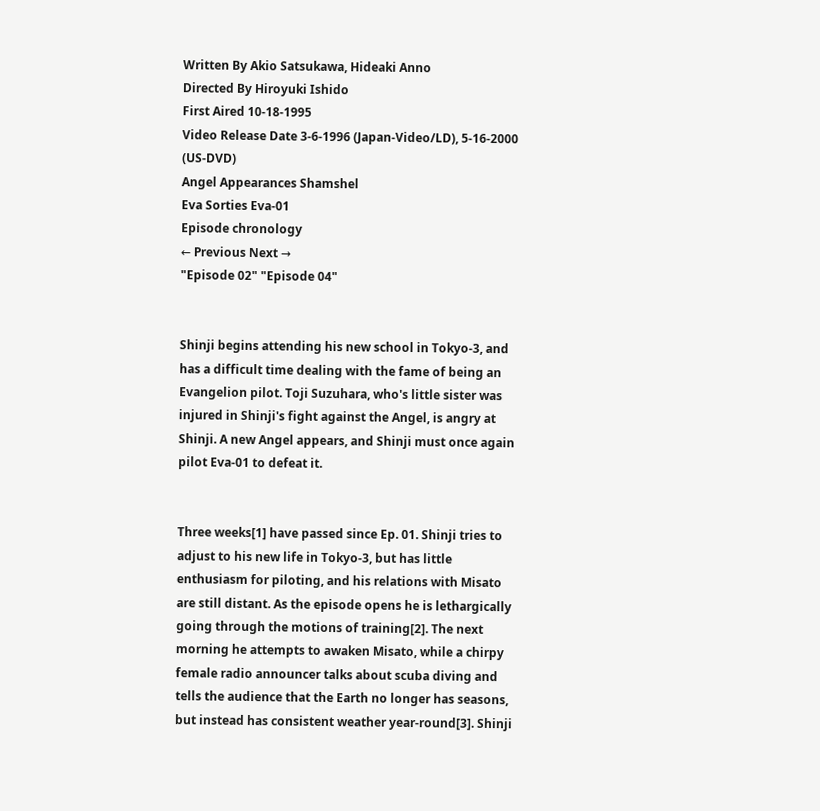Written By Akio Satsukawa, Hideaki Anno
Directed By Hiroyuki Ishido
First Aired 10-18-1995
Video Release Date 3-6-1996 (Japan-Video/LD), 5-16-2000 (US-DVD)
Angel Appearances Shamshel
Eva Sorties Eva-01
Episode chronology
← Previous Next →
"Episode 02" "Episode 04"


Shinji begins attending his new school in Tokyo-3, and has a difficult time dealing with the fame of being an Evangelion pilot. Toji Suzuhara, who's little sister was injured in Shinji's fight against the Angel, is angry at Shinji. A new Angel appears, and Shinji must once again pilot Eva-01 to defeat it.


Three weeks[1] have passed since Ep. 01. Shinji tries to adjust to his new life in Tokyo-3, but has little enthusiasm for piloting, and his relations with Misato are still distant. As the episode opens he is lethargically going through the motions of training[2]. The next morning he attempts to awaken Misato, while a chirpy female radio announcer talks about scuba diving and tells the audience that the Earth no longer has seasons, but instead has consistent weather year-round[3]. Shinji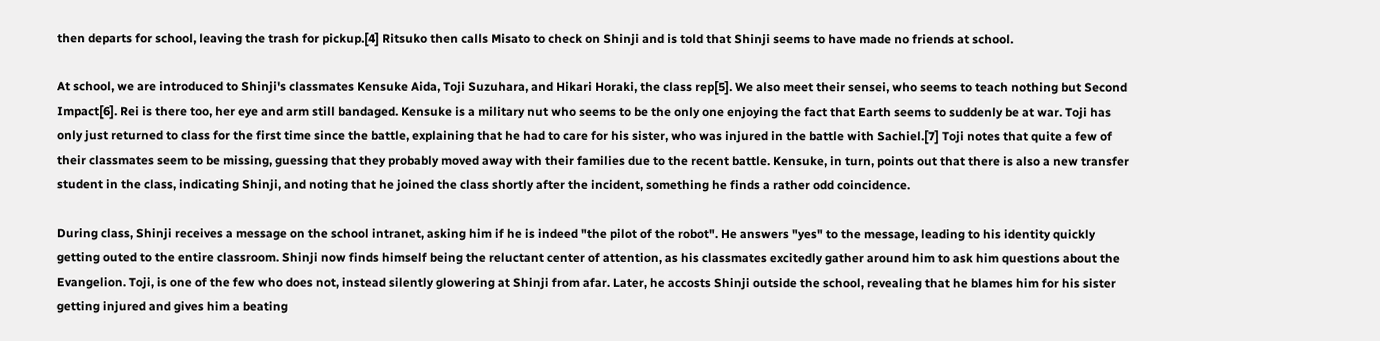then departs for school, leaving the trash for pickup.[4] Ritsuko then calls Misato to check on Shinji and is told that Shinji seems to have made no friends at school.

At school, we are introduced to Shinji's classmates Kensuke Aida, Toji Suzuhara, and Hikari Horaki, the class rep[5]. We also meet their sensei, who seems to teach nothing but Second Impact[6]. Rei is there too, her eye and arm still bandaged. Kensuke is a military nut who seems to be the only one enjoying the fact that Earth seems to suddenly be at war. Toji has only just returned to class for the first time since the battle, explaining that he had to care for his sister, who was injured in the battle with Sachiel.[7] Toji notes that quite a few of their classmates seem to be missing, guessing that they probably moved away with their families due to the recent battle. Kensuke, in turn, points out that there is also a new transfer student in the class, indicating Shinji, and noting that he joined the class shortly after the incident, something he finds a rather odd coincidence.

During class, Shinji receives a message on the school intranet, asking him if he is indeed "the pilot of the robot". He answers "yes" to the message, leading to his identity quickly getting outed to the entire classroom. Shinji now finds himself being the reluctant center of attention, as his classmates excitedly gather around him to ask him questions about the Evangelion. Toji, is one of the few who does not, instead silently glowering at Shinji from afar. Later, he accosts Shinji outside the school, revealing that he blames him for his sister getting injured and gives him a beating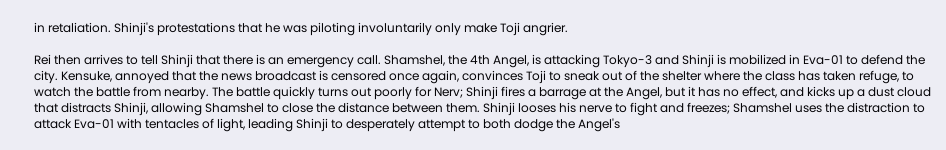in retaliation. Shinji's protestations that he was piloting involuntarily only make Toji angrier.

Rei then arrives to tell Shinji that there is an emergency call. Shamshel, the 4th Angel, is attacking Tokyo-3 and Shinji is mobilized in Eva-01 to defend the city. Kensuke, annoyed that the news broadcast is censored once again, convinces Toji to sneak out of the shelter where the class has taken refuge, to watch the battle from nearby. The battle quickly turns out poorly for Nerv; Shinji fires a barrage at the Angel, but it has no effect, and kicks up a dust cloud that distracts Shinji, allowing Shamshel to close the distance between them. Shinji looses his nerve to fight and freezes; Shamshel uses the distraction to attack Eva-01 with tentacles of light, leading Shinji to desperately attempt to both dodge the Angel's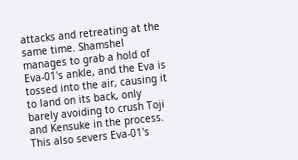attacks and retreating at the same time. Shamshel manages to grab a hold of Eva-01's ankle, and the Eva is tossed into the air, causing it to land on its back, only barely avoiding to crush Toji and Kensuke in the process. This also severs Eva-01's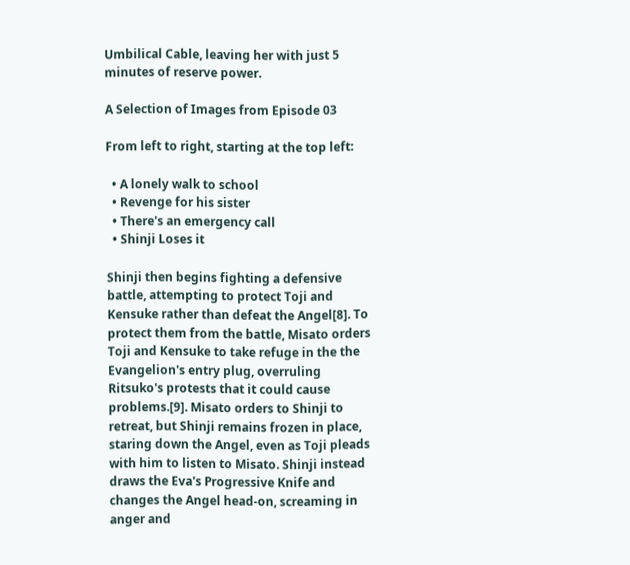Umbilical Cable, leaving her with just 5 minutes of reserve power.

A Selection of Images from Episode 03

From left to right, starting at the top left:

  • A lonely walk to school
  • Revenge for his sister
  • There's an emergency call
  • Shinji Loses it

Shinji then begins fighting a defensive battle, attempting to protect Toji and Kensuke rather than defeat the Angel[8]. To protect them from the battle, Misato orders Toji and Kensuke to take refuge in the the Evangelion's entry plug, overruling Ritsuko's protests that it could cause problems.[9]. Misato orders to Shinji to retreat, but Shinji remains frozen in place, staring down the Angel, even as Toji pleads with him to listen to Misato. Shinji instead draws the Eva's Progressive Knife and changes the Angel head-on, screaming in anger and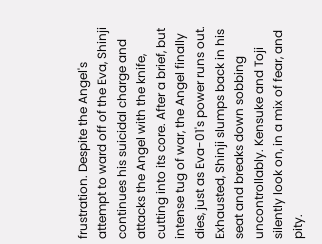frustration. Despite the Angel's attempt to ward off of the Eva, Shinji continues his suicidal charge and attacks the Angel with the knife, cutting into its core. After a brief, but intense tug of war, the Angel finally dies, just as Eva-01's power runs out. Exhausted, Shinji slumps back in his seat and breaks down sobbing uncontrollably. Kensuke and Toji silently look on, in a mix of fear, and pity.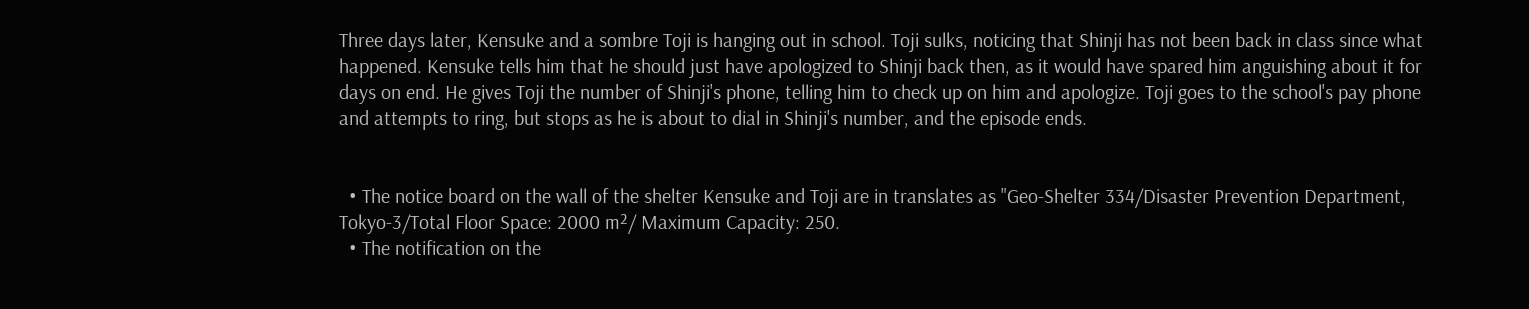Three days later, Kensuke and a sombre Toji is hanging out in school. Toji sulks, noticing that Shinji has not been back in class since what happened. Kensuke tells him that he should just have apologized to Shinji back then, as it would have spared him anguishing about it for days on end. He gives Toji the number of Shinji's phone, telling him to check up on him and apologize. Toji goes to the school's pay phone and attempts to ring, but stops as he is about to dial in Shinji's number, and the episode ends.


  • The notice board on the wall of the shelter Kensuke and Toji are in translates as "Geo-Shelter 334/Disaster Prevention Department, Tokyo-3/Total Floor Space: 2000 m²/ Maximum Capacity: 250.
  • The notification on the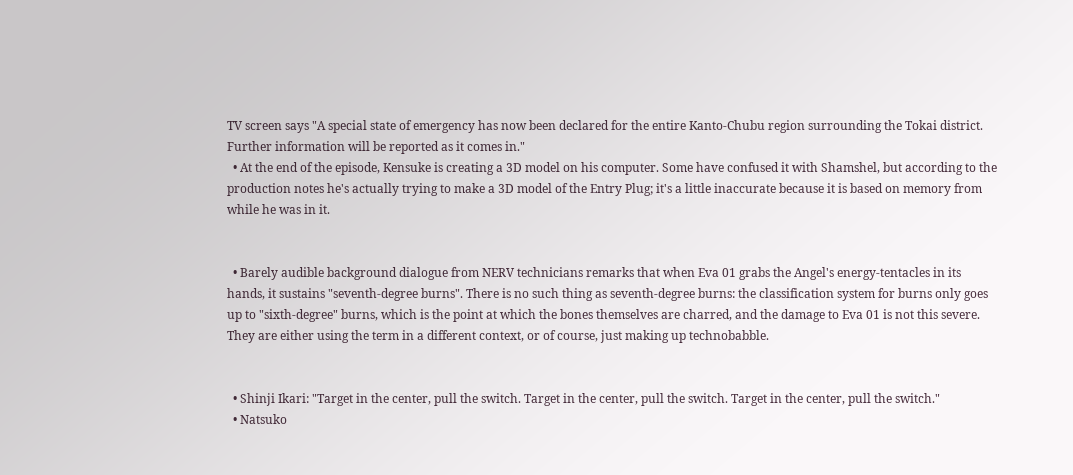TV screen says "A special state of emergency has now been declared for the entire Kanto-Chubu region surrounding the Tokai district. Further information will be reported as it comes in."
  • At the end of the episode, Kensuke is creating a 3D model on his computer. Some have confused it with Shamshel, but according to the production notes he's actually trying to make a 3D model of the Entry Plug; it's a little inaccurate because it is based on memory from while he was in it.


  • Barely audible background dialogue from NERV technicians remarks that when Eva 01 grabs the Angel's energy-tentacles in its hands, it sustains "seventh-degree burns". There is no such thing as seventh-degree burns: the classification system for burns only goes up to "sixth-degree" burns, which is the point at which the bones themselves are charred, and the damage to Eva 01 is not this severe. They are either using the term in a different context, or of course, just making up technobabble.


  • Shinji Ikari: "Target in the center, pull the switch. Target in the center, pull the switch. Target in the center, pull the switch."
  • Natsuko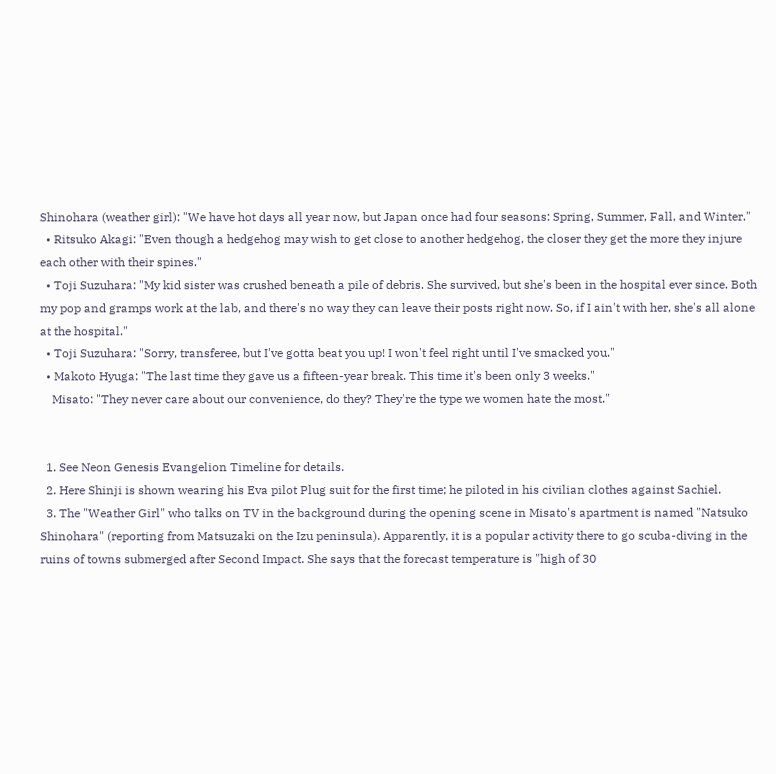Shinohara (weather girl): "We have hot days all year now, but Japan once had four seasons: Spring, Summer, Fall, and Winter."
  • Ritsuko Akagi: "Even though a hedgehog may wish to get close to another hedgehog, the closer they get the more they injure each other with their spines."
  • Toji Suzuhara: "My kid sister was crushed beneath a pile of debris. She survived, but she's been in the hospital ever since. Both my pop and gramps work at the lab, and there's no way they can leave their posts right now. So, if I ain't with her, she's all alone at the hospital."
  • Toji Suzuhara: "Sorry, transferee, but I've gotta beat you up! I won't feel right until I've smacked you."
  • Makoto Hyuga: "The last time they gave us a fifteen-year break. This time it's been only 3 weeks."
    Misato: "They never care about our convenience, do they? They're the type we women hate the most."


  1. See Neon Genesis Evangelion Timeline for details.
  2. Here Shinji is shown wearing his Eva pilot Plug suit for the first time; he piloted in his civilian clothes against Sachiel.
  3. The "Weather Girl" who talks on TV in the background during the opening scene in Misato's apartment is named "Natsuko Shinohara" (reporting from Matsuzaki on the Izu peninsula). Apparently, it is a popular activity there to go scuba-diving in the ruins of towns submerged after Second Impact. She says that the forecast temperature is "high of 30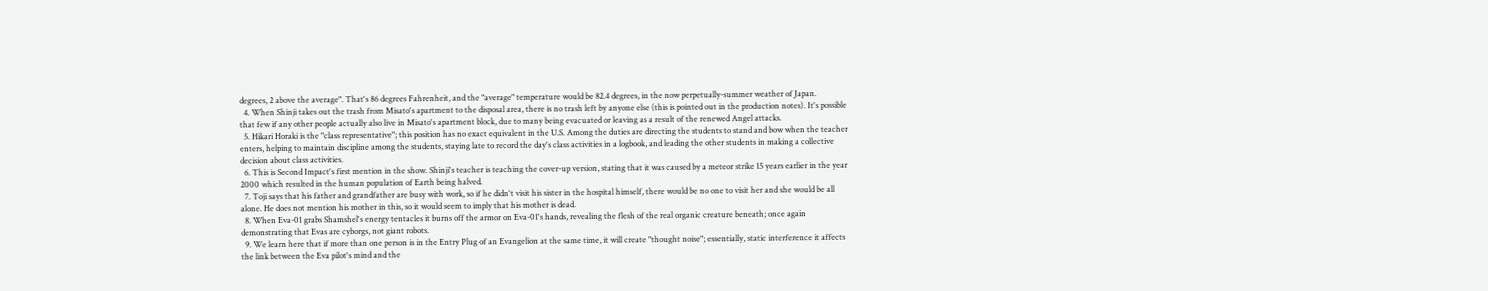degrees, 2 above the average". That's 86 degrees Fahrenheit, and the "average" temperature would be 82.4 degrees, in the now perpetually-summer weather of Japan.
  4. When Shinji takes out the trash from Misato's apartment to the disposal area, there is no trash left by anyone else (this is pointed out in the production notes). It's possible that few if any other people actually also live in Misato's apartment block, due to many being evacuated or leaving as a result of the renewed Angel attacks.
  5. Hikari Horaki is the "class representative"; this position has no exact equivalent in the U.S. Among the duties are directing the students to stand and bow when the teacher enters, helping to maintain discipline among the students, staying late to record the day's class activities in a logbook, and leading the other students in making a collective decision about class activities.
  6. This is Second Impact's first mention in the show. Shinji's teacher is teaching the cover-up version, stating that it was caused by a meteor strike 15 years earlier in the year 2000 which resulted in the human population of Earth being halved.
  7. Toji says that his father and grandfather are busy with work, so if he didn't visit his sister in the hospital himself, there would be no one to visit her and she would be all alone. He does not mention his mother in this, so it would seem to imply that his mother is dead.
  8. When Eva-01 grabs Shamshel's energy tentacles it burns off the armor on Eva-01's hands, revealing the flesh of the real organic creature beneath; once again demonstrating that Evas are cyborgs, not giant robots.
  9. We learn here that if more than one person is in the Entry Plug of an Evangelion at the same time, it will create "thought noise"; essentially, static interference it affects the link between the Eva pilot's mind and the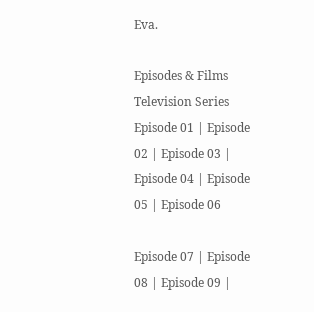Eva.

Episodes & Films
Television Series Episode 01 | Episode 02 | Episode 03 | Episode 04 | Episode 05 | Episode 06

Episode 07 | Episode 08 | Episode 09 |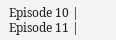Episode 10 | Episode 11 |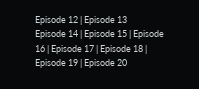Episode 12 | Episode 13
Episode 14 | Episode 15 | Episode 16 | Episode 17 | Episode 18 | Episode 19 | Episode 20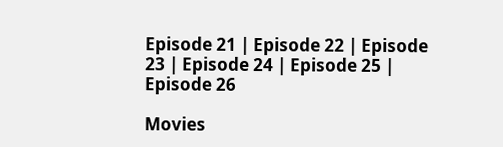Episode 21 | Episode 22 | Episode 23 | Episode 24 | Episode 25 | Episode 26

Movies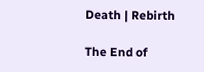Death | Rebirth

The End of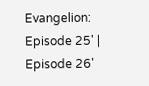Evangelion: Episode 25' | Episode 26'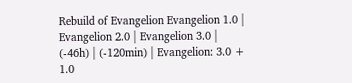Rebuild of Evangelion Evangelion 1.0 | Evangelion 2.0 | Evangelion 3.0 | (-46h) | (-120min) | Evangelion: 3.0 + 1.0